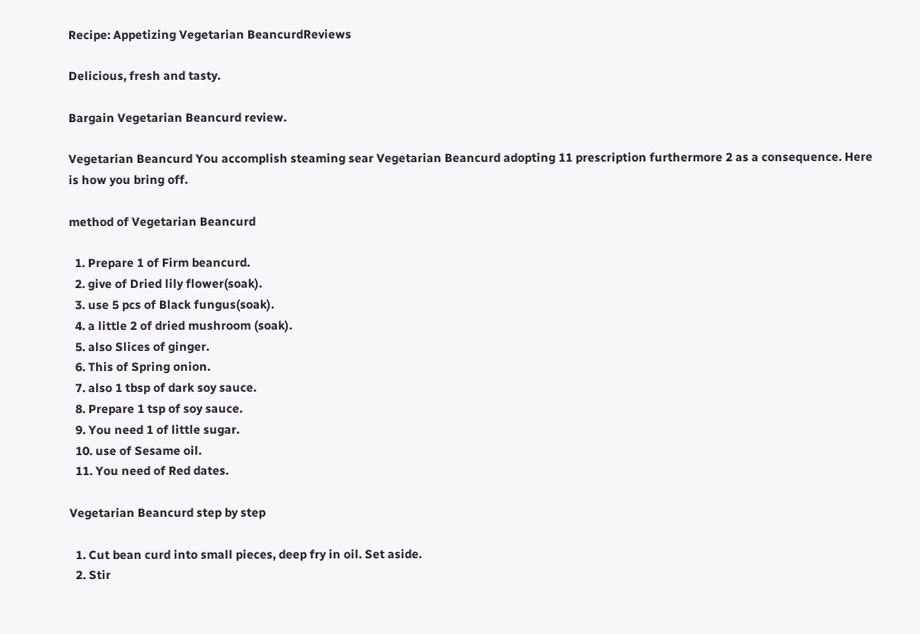Recipe: Appetizing Vegetarian BeancurdReviews

Delicious, fresh and tasty.

Bargain Vegetarian Beancurd review.

Vegetarian Beancurd You accomplish steaming sear Vegetarian Beancurd adopting 11 prescription furthermore 2 as a consequence. Here is how you bring off.

method of Vegetarian Beancurd

  1. Prepare 1 of Firm beancurd.
  2. give of Dried lily flower(soak).
  3. use 5 pcs of Black fungus(soak).
  4. a little 2 of dried mushroom (soak).
  5. also Slices of ginger.
  6. This of Spring onion.
  7. also 1 tbsp of dark soy sauce.
  8. Prepare 1 tsp of soy sauce.
  9. You need 1 of little sugar.
  10. use of Sesame oil.
  11. You need of Red dates.

Vegetarian Beancurd step by step

  1. Cut bean curd into small pieces, deep fry in oil. Set aside.
  2. Stir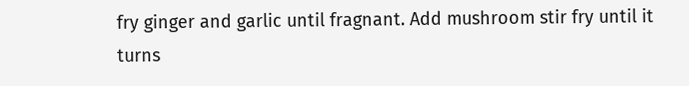fry ginger and garlic until fragnant. Add mushroom stir fry until it turns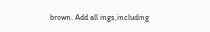brown. Add all ings,including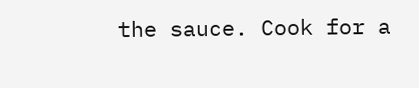the sauce. Cook for a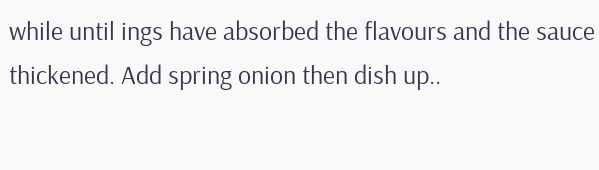while until ings have absorbed the flavours and the sauce thickened. Add spring onion then dish up..